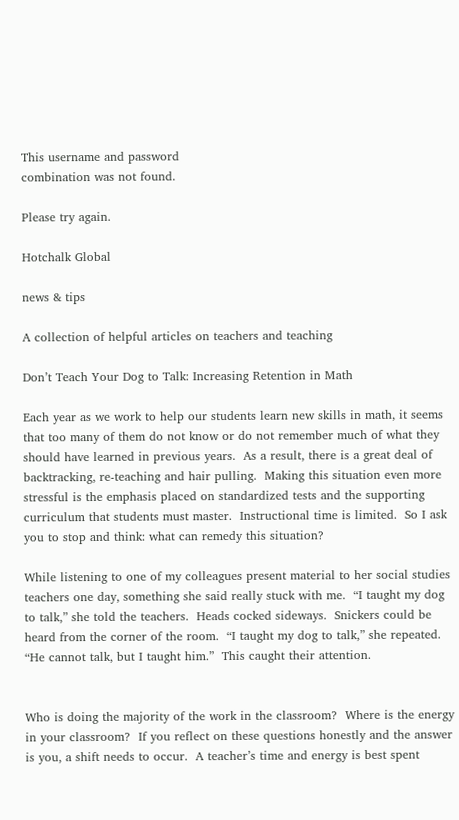This username and password
combination was not found.

Please try again.

Hotchalk Global

news & tips

A collection of helpful articles on teachers and teaching

Don’t Teach Your Dog to Talk: Increasing Retention in Math

Each year as we work to help our students learn new skills in math, it seems that too many of them do not know or do not remember much of what they should have learned in previous years.  As a result, there is a great deal of backtracking, re-teaching and hair pulling.  Making this situation even more stressful is the emphasis placed on standardized tests and the supporting curriculum that students must master.  Instructional time is limited.  So I ask you to stop and think: what can remedy this situation?

While listening to one of my colleagues present material to her social studies teachers one day, something she said really stuck with me.  “I taught my dog to talk,” she told the teachers.  Heads cocked sideways.  Snickers could be heard from the corner of the room.  “I taught my dog to talk,” she repeated.  “He cannot talk, but I taught him.”  This caught their attention.


Who is doing the majority of the work in the classroom?  Where is the energy in your classroom?  If you reflect on these questions honestly and the answer is you, a shift needs to occur.  A teacher’s time and energy is best spent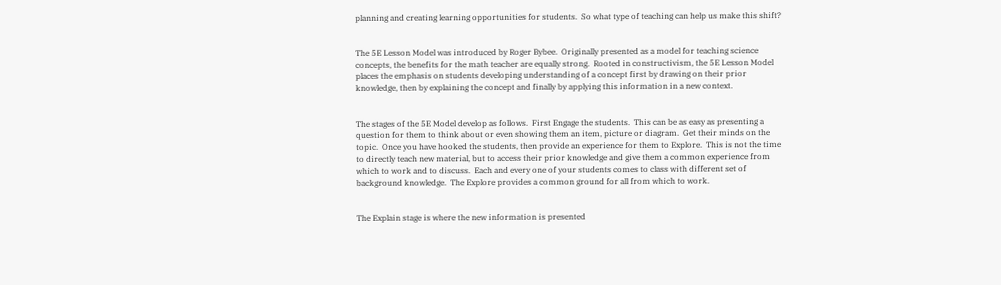planning and creating learning opportunities for students.  So what type of teaching can help us make this shift?


The 5E Lesson Model was introduced by Roger Bybee.  Originally presented as a model for teaching science concepts, the benefits for the math teacher are equally strong.  Rooted in constructivism, the 5E Lesson Model places the emphasis on students developing understanding of a concept first by drawing on their prior knowledge, then by explaining the concept and finally by applying this information in a new context.


The stages of the 5E Model develop as follows.  First Engage the students.  This can be as easy as presenting a question for them to think about or even showing them an item, picture or diagram.  Get their minds on the topic.  Once you have hooked the students, then provide an experience for them to Explore.  This is not the time to directly teach new material, but to access their prior knowledge and give them a common experience from which to work and to discuss.  Each and every one of your students comes to class with different set of background knowledge.  The Explore provides a common ground for all from which to work.


The Explain stage is where the new information is presented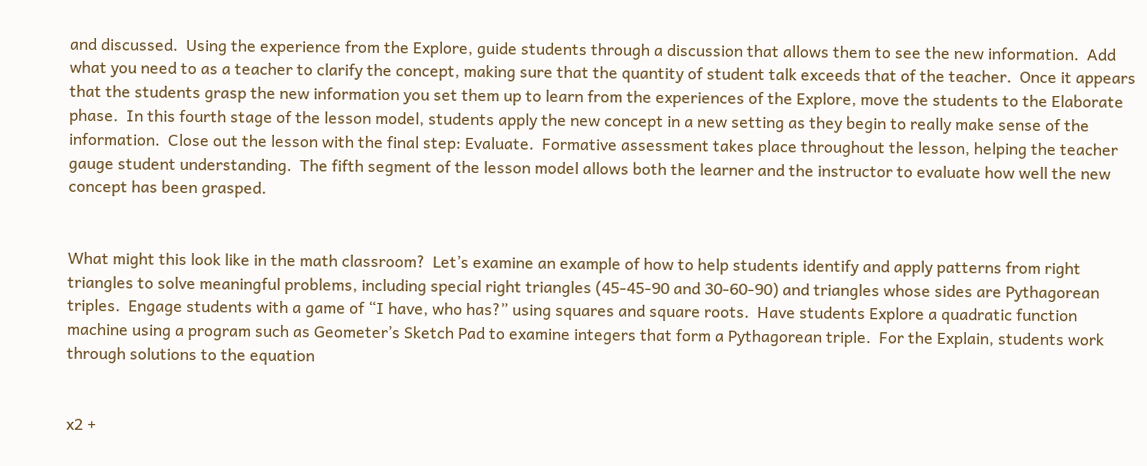and discussed.  Using the experience from the Explore, guide students through a discussion that allows them to see the new information.  Add what you need to as a teacher to clarify the concept, making sure that the quantity of student talk exceeds that of the teacher.  Once it appears that the students grasp the new information you set them up to learn from the experiences of the Explore, move the students to the Elaborate phase.  In this fourth stage of the lesson model, students apply the new concept in a new setting as they begin to really make sense of the information.  Close out the lesson with the final step: Evaluate.  Formative assessment takes place throughout the lesson, helping the teacher gauge student understanding.  The fifth segment of the lesson model allows both the learner and the instructor to evaluate how well the new concept has been grasped.


What might this look like in the math classroom?  Let’s examine an example of how to help students identify and apply patterns from right triangles to solve meaningful problems, including special right triangles (45-45-90 and 30-60-90) and triangles whose sides are Pythagorean triples.  Engage students with a game of “I have, who has?” using squares and square roots.  Have students Explore a quadratic function machine using a program such as Geometer’s Sketch Pad to examine integers that form a Pythagorean triple.  For the Explain, students work through solutions to the equation


x2 +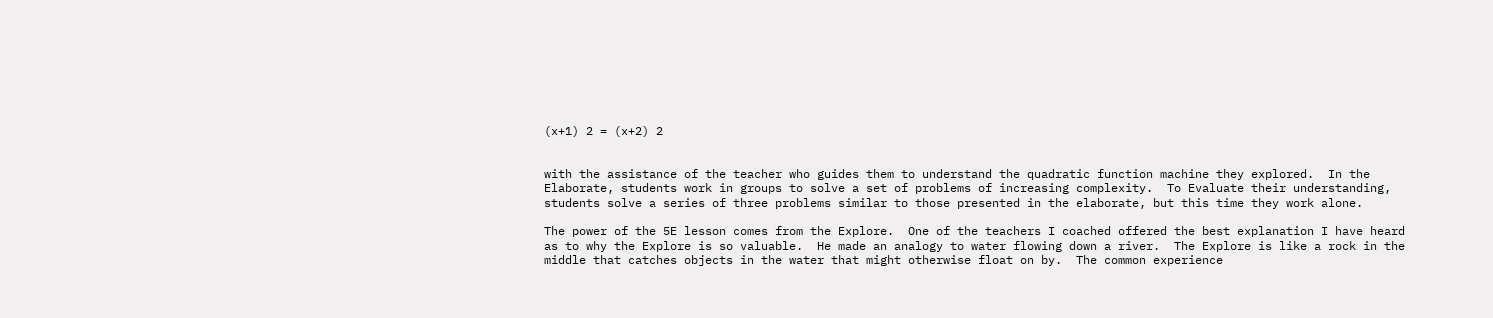(x+1) 2 = (x+2) 2


with the assistance of the teacher who guides them to understand the quadratic function machine they explored.  In the Elaborate, students work in groups to solve a set of problems of increasing complexity.  To Evaluate their understanding, students solve a series of three problems similar to those presented in the elaborate, but this time they work alone.

The power of the 5E lesson comes from the Explore.  One of the teachers I coached offered the best explanation I have heard as to why the Explore is so valuable.  He made an analogy to water flowing down a river.  The Explore is like a rock in the middle that catches objects in the water that might otherwise float on by.  The common experience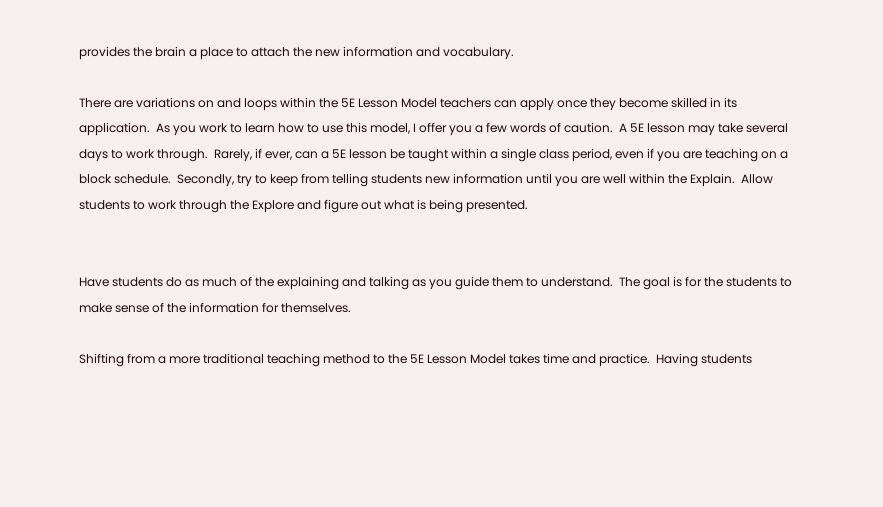provides the brain a place to attach the new information and vocabulary.

There are variations on and loops within the 5E Lesson Model teachers can apply once they become skilled in its application.  As you work to learn how to use this model, I offer you a few words of caution.  A 5E lesson may take several days to work through.  Rarely, if ever, can a 5E lesson be taught within a single class period, even if you are teaching on a block schedule.  Secondly, try to keep from telling students new information until you are well within the Explain.  Allow students to work through the Explore and figure out what is being presented.


Have students do as much of the explaining and talking as you guide them to understand.  The goal is for the students to make sense of the information for themselves.

Shifting from a more traditional teaching method to the 5E Lesson Model takes time and practice.  Having students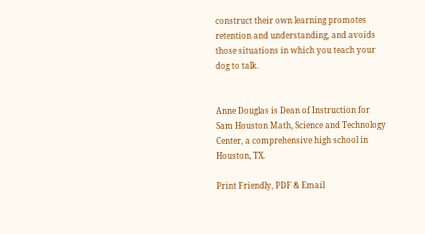construct their own learning promotes retention and understanding, and avoids those situations in which you teach your dog to talk.


Anne Douglas is Dean of Instruction for Sam Houston Math, Science and Technology Center, a comprehensive high school in Houston, TX.

Print Friendly, PDF & Email